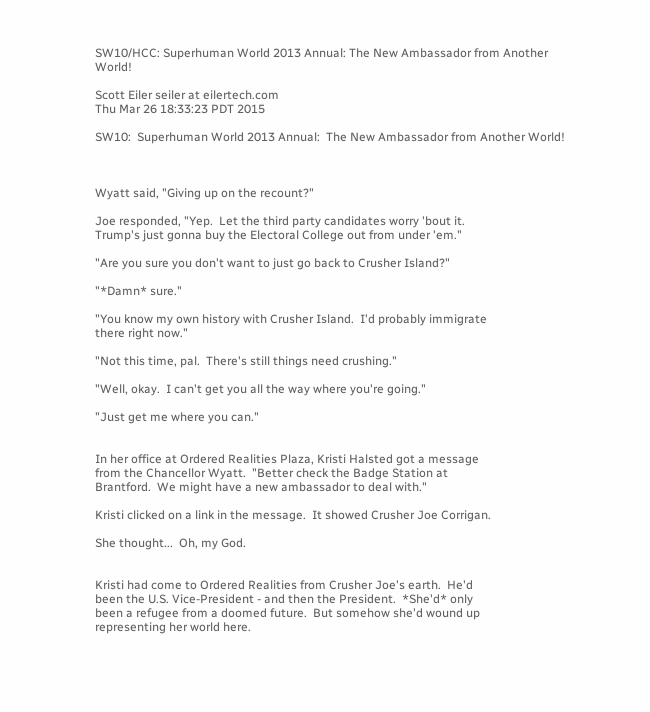SW10/HCC: Superhuman World 2013 Annual: The New Ambassador from Another World!

Scott Eiler seiler at eilertech.com
Thu Mar 26 18:33:23 PDT 2015

SW10:  Superhuman World 2013 Annual:  The New Ambassador from Another World!



Wyatt said, "Giving up on the recount?"

Joe responded, "Yep.  Let the third party candidates worry 'bout it.
Trump's just gonna buy the Electoral College out from under 'em."

"Are you sure you don't want to just go back to Crusher Island?"

"*Damn* sure."

"You know my own history with Crusher Island.  I'd probably immigrate
there right now."

"Not this time, pal.  There's still things need crushing."

"Well, okay.  I can't get you all the way where you're going."

"Just get me where you can."


In her office at Ordered Realities Plaza, Kristi Halsted got a message
from the Chancellor Wyatt.  "Better check the Badge Station at
Brantford.  We might have a new ambassador to deal with."

Kristi clicked on a link in the message.  It showed Crusher Joe Corrigan.

She thought...  Oh, my God.


Kristi had come to Ordered Realities from Crusher Joe's earth.  He'd
been the U.S. Vice-President - and then the President.  *She'd* only
been a refugee from a doomed future.  But somehow she'd wound up
representing her world here.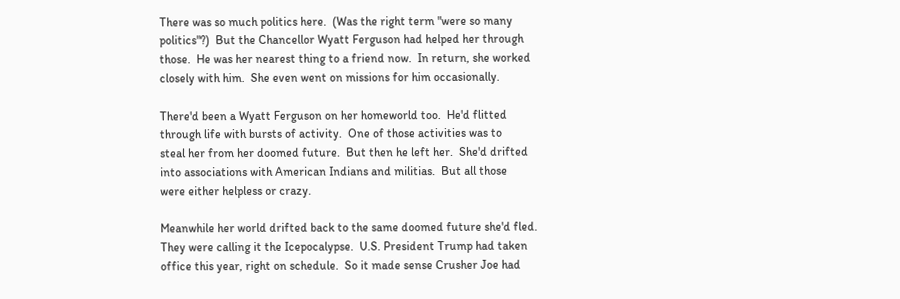There was so much politics here.  (Was the right term "were so many
politics"?)  But the Chancellor Wyatt Ferguson had helped her through
those.  He was her nearest thing to a friend now.  In return, she worked
closely with him.  She even went on missions for him occasionally.

There'd been a Wyatt Ferguson on her homeworld too.  He'd flitted
through life with bursts of activity.  One of those activities was to
steal her from her doomed future.  But then he left her.  She'd drifted
into associations with American Indians and militias.  But all those
were either helpless or crazy.

Meanwhile her world drifted back to the same doomed future she'd fled.
They were calling it the Icepocalypse.  U.S. President Trump had taken
office this year, right on schedule.  So it made sense Crusher Joe had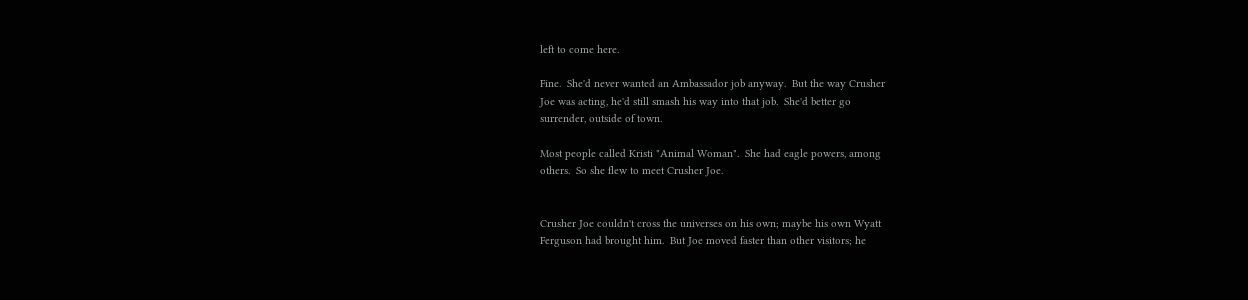left to come here.

Fine.  She'd never wanted an Ambassador job anyway.  But the way Crusher
Joe was acting, he'd still smash his way into that job.  She'd better go
surrender, outside of town.

Most people called Kristi "Animal Woman".  She had eagle powers, among
others.  So she flew to meet Crusher Joe.


Crusher Joe couldn't cross the universes on his own; maybe his own Wyatt
Ferguson had brought him.  But Joe moved faster than other visitors; he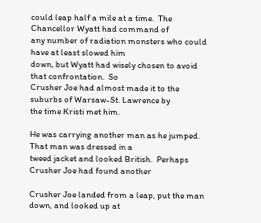could leap half a mile at a time.  The Chancellor Wyatt had command of
any number of radiation monsters who could have at least slowed him
down, but Wyatt had wisely chosen to avoid that confrontation.  So
Crusher Joe had almost made it to the suburbs of Warsaw-St. Lawrence by
the time Kristi met him.

He was carrying another man as he jumped.  That man was dressed in a
tweed jacket and looked British.  Perhaps Crusher Joe had found another

Crusher Joe landed from a leap, put the man down, and looked up at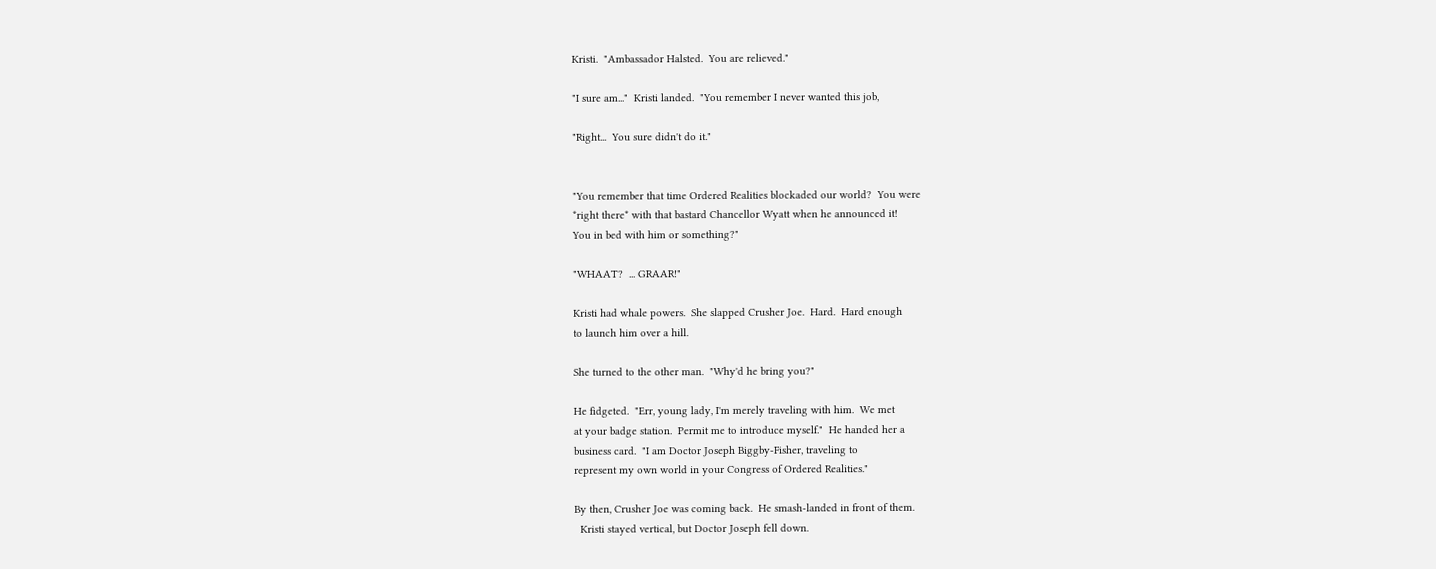Kristi.  "Ambassador Halsted.  You are relieved."

"I sure am..."  Kristi landed.  "You remember I never wanted this job,

"Right...  You sure didn't do it."


"You remember that time Ordered Realities blockaded our world?  You were
*right there* with that bastard Chancellor Wyatt when he announced it!
You in bed with him or something?"

"WHAAT?  ... GRAAR!"

Kristi had whale powers.  She slapped Crusher Joe.  Hard.  Hard enough
to launch him over a hill.

She turned to the other man.  "Why'd he bring you?"

He fidgeted.  "Err, young lady, I'm merely traveling with him.  We met
at your badge station.  Permit me to introduce myself."  He handed her a
business card.  "I am Doctor Joseph Biggby-Fisher, traveling to
represent my own world in your Congress of Ordered Realities."

By then, Crusher Joe was coming back.  He smash-landed in front of them.
  Kristi stayed vertical, but Doctor Joseph fell down.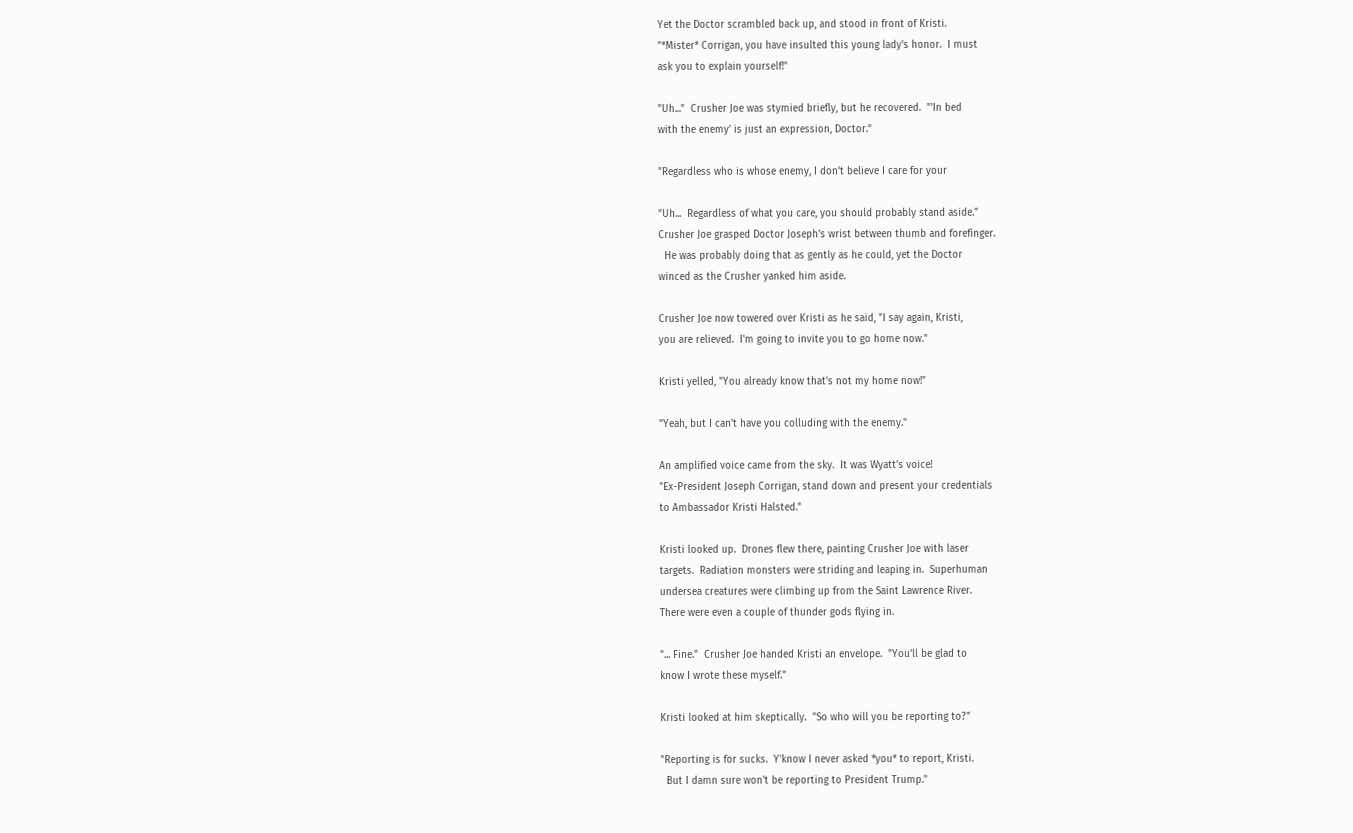Yet the Doctor scrambled back up, and stood in front of Kristi.
"*Mister* Corrigan, you have insulted this young lady's honor.  I must
ask you to explain yourself!"

"Uh..."  Crusher Joe was stymied briefly, but he recovered.  "'In bed
with the enemy' is just an expression, Doctor."

"Regardless who is whose enemy, I don't believe I care for your

"Uh...  Regardless of what you care, you should probably stand aside."
Crusher Joe grasped Doctor Joseph's wrist between thumb and forefinger.
  He was probably doing that as gently as he could, yet the Doctor
winced as the Crusher yanked him aside.

Crusher Joe now towered over Kristi as he said, "I say again, Kristi,
you are relieved.  I'm going to invite you to go home now."

Kristi yelled, "You already know that's not my home now!"

"Yeah, but I can't have you colluding with the enemy."

An amplified voice came from the sky.  It was Wyatt's voice!
"Ex-President Joseph Corrigan, stand down and present your credentials
to Ambassador Kristi Halsted."

Kristi looked up.  Drones flew there, painting Crusher Joe with laser
targets.  Radiation monsters were striding and leaping in.  Superhuman
undersea creatures were climbing up from the Saint Lawrence River.
There were even a couple of thunder gods flying in.

"... Fine."  Crusher Joe handed Kristi an envelope.  "You'll be glad to
know I wrote these myself."

Kristi looked at him skeptically.  "So who will you be reporting to?"

"Reporting is for sucks.  Y'know I never asked *you* to report, Kristi.
  But I damn sure won't be reporting to President Trump."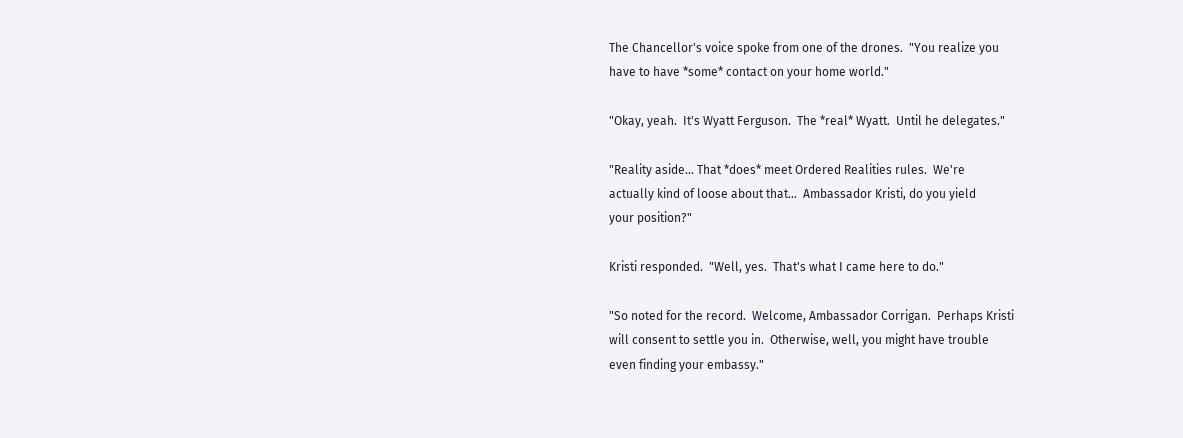The Chancellor's voice spoke from one of the drones.  "You realize you
have to have *some* contact on your home world."

"Okay, yeah.  It's Wyatt Ferguson.  The *real* Wyatt.  Until he delegates."

"Reality aside... That *does* meet Ordered Realities rules.  We're
actually kind of loose about that...  Ambassador Kristi, do you yield
your position?"

Kristi responded.  "Well, yes.  That's what I came here to do."

"So noted for the record.  Welcome, Ambassador Corrigan.  Perhaps Kristi
will consent to settle you in.  Otherwise, well, you might have trouble
even finding your embassy."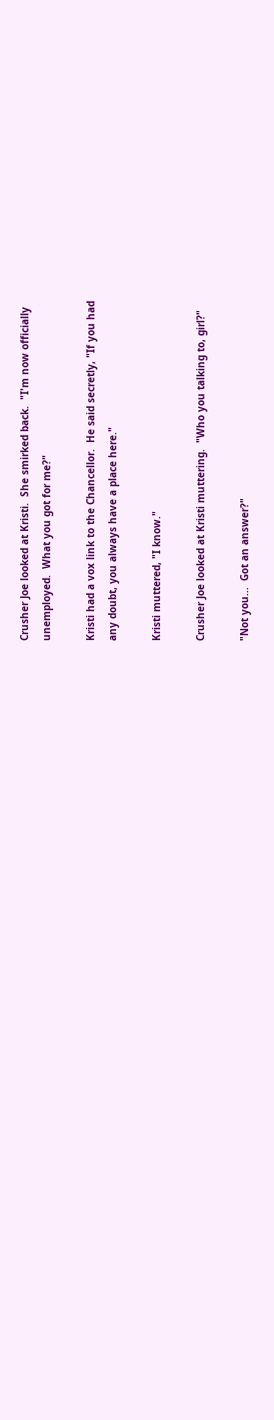Crusher Joe looked at Kristi.  She smirked back.  "I'm now officially
unemployed.  What you got for me?"

Kristi had a vox link to the Chancellor.  He said secretly, "If you had
any doubt, you always have a place here."

Kristi muttered, "I know."

Crusher Joe looked at Kristi muttering.  "Who you talking to, girl?"

"Not you...  Got an answer?"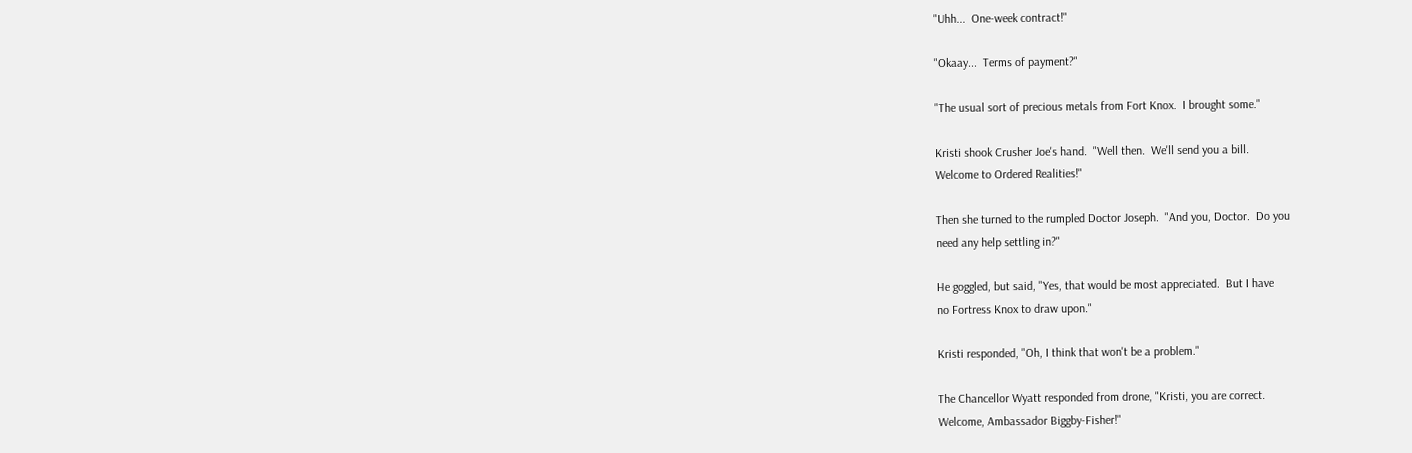"Uhh...  One-week contract!"

"Okaay...  Terms of payment?"

"The usual sort of precious metals from Fort Knox.  I brought some."

Kristi shook Crusher Joe's hand.  "Well then.  We'll send you a bill.
Welcome to Ordered Realities!"

Then she turned to the rumpled Doctor Joseph.  "And you, Doctor.  Do you
need any help settling in?"

He goggled, but said, "Yes, that would be most appreciated.  But I have
no Fortress Knox to draw upon."

Kristi responded, "Oh, I think that won't be a problem."

The Chancellor Wyatt responded from drone, "Kristi, you are correct.
Welcome, Ambassador Biggby-Fisher!"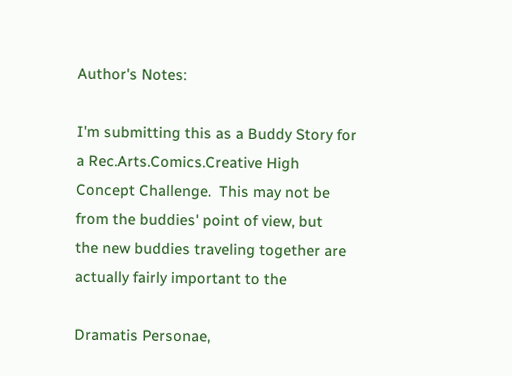Author's Notes:

I'm submitting this as a Buddy Story for a Rec.Arts.Comics.Creative High
Concept Challenge.  This may not be from the buddies' point of view, but
the new buddies traveling together are actually fairly important to the

Dramatis Personae,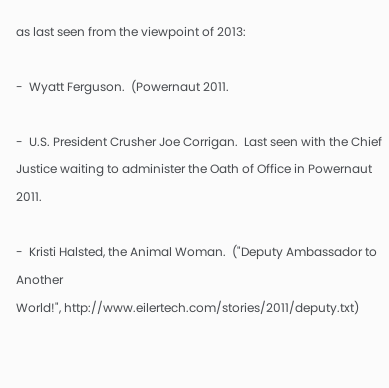as last seen from the viewpoint of 2013:

-  Wyatt Ferguson.  (Powernaut 2011.

-  U.S. President Crusher Joe Corrigan.  Last seen with the Chief
Justice waiting to administer the Oath of Office in Powernaut 2011.

-  Kristi Halsted, the Animal Woman.  ("Deputy Ambassador to Another
World!", http://www.eilertech.com/stories/2011/deputy.txt)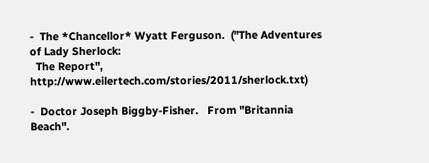-  The *Chancellor* Wyatt Ferguson.  ("The Adventures of Lady Sherlock:
  The Report", http://www.eilertech.com/stories/2011/sherlock.txt)

-  Doctor Joseph Biggby-Fisher.   From "Britannia Beach".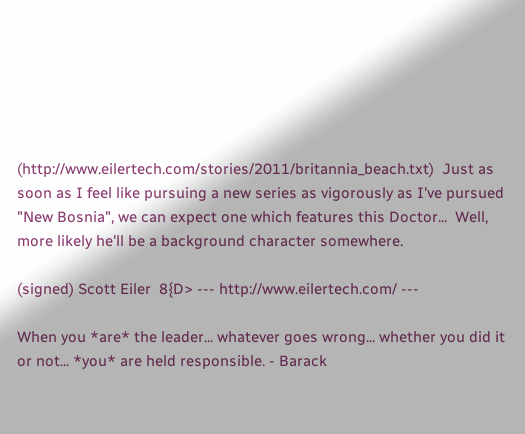(http://www.eilertech.com/stories/2011/britannia_beach.txt)  Just as
soon as I feel like pursuing a new series as vigorously as I've pursued
"New Bosnia", we can expect one which features this Doctor...  Well,
more likely he'll be a background character somewhere.

(signed) Scott Eiler  8{D> --- http://www.eilertech.com/ ---

When you *are* the leader... whatever goes wrong... whether you did it
or not... *you* are held responsible. - Barack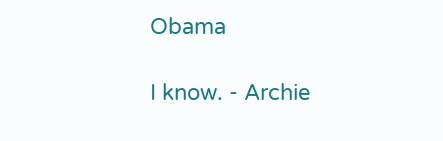Obama

I know. - Archie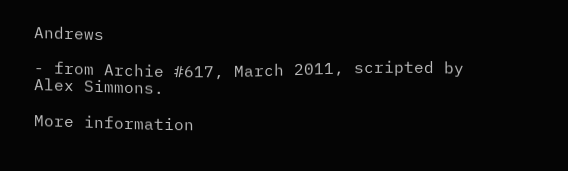Andrews

- from Archie #617, March 2011, scripted by Alex Simmons.

More information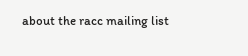about the racc mailing list